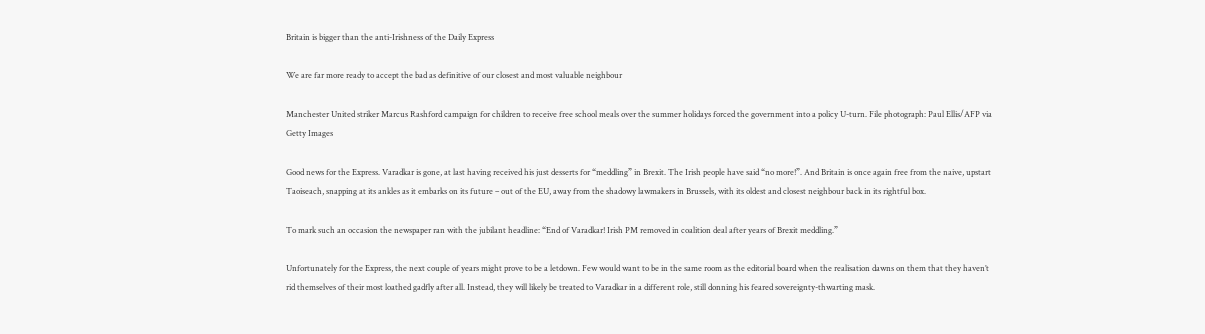Britain is bigger than the anti-Irishness of the Daily Express

We are far more ready to accept the bad as definitive of our closest and most valuable neighbour

Manchester United striker Marcus Rashford campaign for children to receive free school meals over the summer holidays forced the government into a policy U-turn. File photograph: Paul Ellis/AFP via Getty Images

Good news for the Express. Varadkar is gone, at last having received his just desserts for “meddling” in Brexit. The Irish people have said “no more!”. And Britain is once again free from the naive, upstart Taoiseach, snapping at its ankles as it embarks on its future – out of the EU, away from the shadowy lawmakers in Brussels, with its oldest and closest neighbour back in its rightful box.

To mark such an occasion the newspaper ran with the jubilant headline: “End of Varadkar! Irish PM removed in coalition deal after years of Brexit meddling.”

Unfortunately for the Express, the next couple of years might prove to be a letdown. Few would want to be in the same room as the editorial board when the realisation dawns on them that they haven’t rid themselves of their most loathed gadfly after all. Instead, they will likely be treated to Varadkar in a different role, still donning his feared sovereignty-thwarting mask.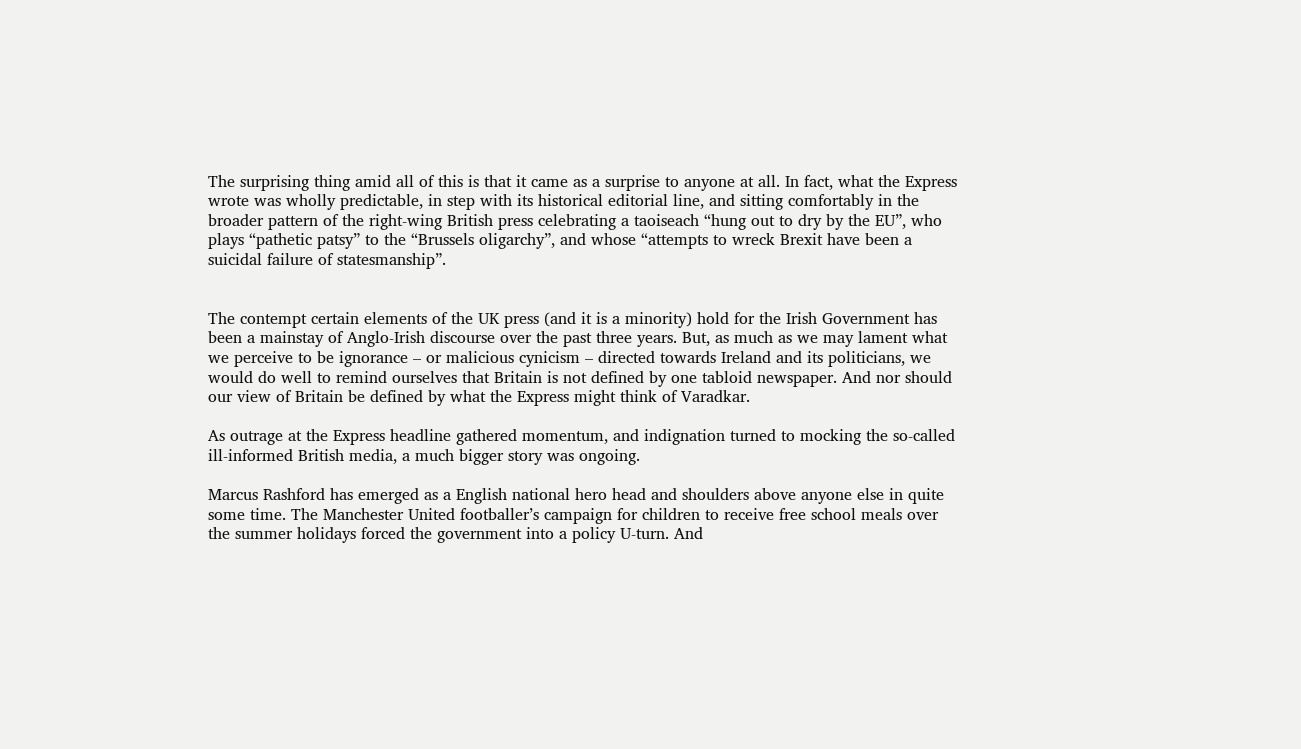The surprising thing amid all of this is that it came as a surprise to anyone at all. In fact, what the Express wrote was wholly predictable, in step with its historical editorial line, and sitting comfortably in the broader pattern of the right-wing British press celebrating a taoiseach “hung out to dry by the EU”, who plays “pathetic patsy” to the “Brussels oligarchy”, and whose “attempts to wreck Brexit have been a suicidal failure of statesmanship”.


The contempt certain elements of the UK press (and it is a minority) hold for the Irish Government has been a mainstay of Anglo-Irish discourse over the past three years. But, as much as we may lament what we perceive to be ignorance – or malicious cynicism – directed towards Ireland and its politicians, we would do well to remind ourselves that Britain is not defined by one tabloid newspaper. And nor should our view of Britain be defined by what the Express might think of Varadkar.

As outrage at the Express headline gathered momentum, and indignation turned to mocking the so-called ill-informed British media, a much bigger story was ongoing.

Marcus Rashford has emerged as a English national hero head and shoulders above anyone else in quite some time. The Manchester United footballer’s campaign for children to receive free school meals over the summer holidays forced the government into a policy U-turn. And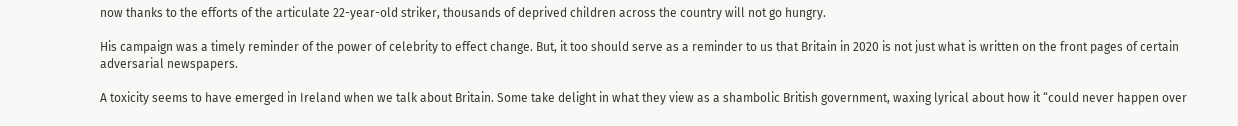now thanks to the efforts of the articulate 22-year-old striker, thousands of deprived children across the country will not go hungry.

His campaign was a timely reminder of the power of celebrity to effect change. But, it too should serve as a reminder to us that Britain in 2020 is not just what is written on the front pages of certain adversarial newspapers.

A toxicity seems to have emerged in Ireland when we talk about Britain. Some take delight in what they view as a shambolic British government, waxing lyrical about how it “could never happen over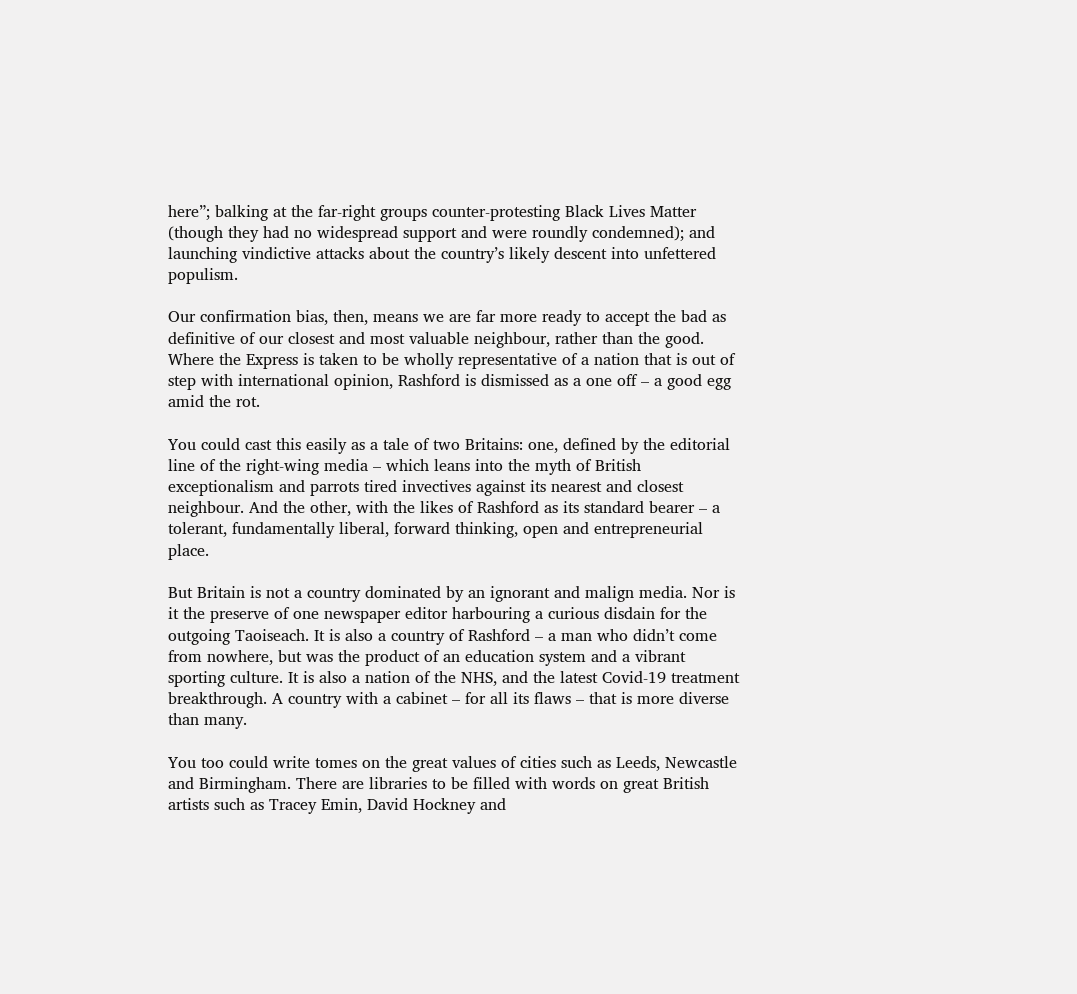here”; balking at the far-right groups counter-protesting Black Lives Matter (though they had no widespread support and were roundly condemned); and launching vindictive attacks about the country’s likely descent into unfettered populism.

Our confirmation bias, then, means we are far more ready to accept the bad as definitive of our closest and most valuable neighbour, rather than the good. Where the Express is taken to be wholly representative of a nation that is out of step with international opinion, Rashford is dismissed as a one off – a good egg amid the rot.

You could cast this easily as a tale of two Britains: one, defined by the editorial line of the right-wing media – which leans into the myth of British exceptionalism and parrots tired invectives against its nearest and closest neighbour. And the other, with the likes of Rashford as its standard bearer – a tolerant, fundamentally liberal, forward thinking, open and entrepreneurial place.

But Britain is not a country dominated by an ignorant and malign media. Nor is it the preserve of one newspaper editor harbouring a curious disdain for the outgoing Taoiseach. It is also a country of Rashford – a man who didn’t come from nowhere, but was the product of an education system and a vibrant sporting culture. It is also a nation of the NHS, and the latest Covid-19 treatment breakthrough. A country with a cabinet – for all its flaws – that is more diverse than many.

You too could write tomes on the great values of cities such as Leeds, Newcastle and Birmingham. There are libraries to be filled with words on great British artists such as Tracey Emin, David Hockney and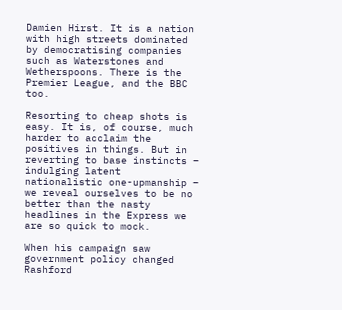Damien Hirst. It is a nation with high streets dominated by democratising companies such as Waterstones and Wetherspoons. There is the Premier League, and the BBC too.

Resorting to cheap shots is easy. It is, of course, much harder to acclaim the positives in things. But in reverting to base instincts – indulging latent nationalistic one-upmanship – we reveal ourselves to be no better than the nasty headlines in the Express we are so quick to mock.

When his campaign saw government policy changed Rashford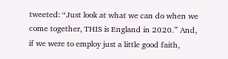tweeted: “Just look at what we can do when we come together, THIS is England in 2020.” And, if we were to employ just a little good faith,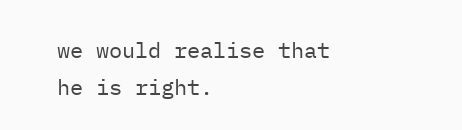we would realise that he is right.